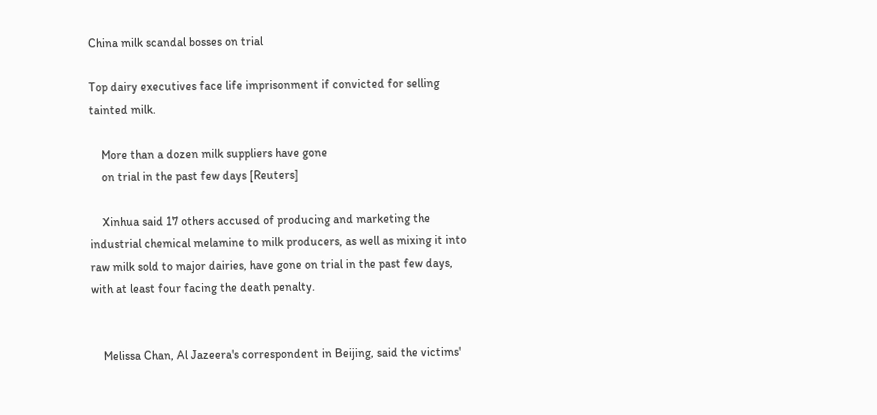China milk scandal bosses on trial

Top dairy executives face life imprisonment if convicted for selling tainted milk.

    More than a dozen milk suppliers have gone
    on trial in the past few days [Reuters]

    Xinhua said 17 others accused of producing and marketing the industrial chemical melamine to milk producers, as well as mixing it into raw milk sold to major dairies, have gone on trial in the past few days, with at least four facing the death penalty.


    Melissa Chan, Al Jazeera's correspondent in Beijing, said the victims'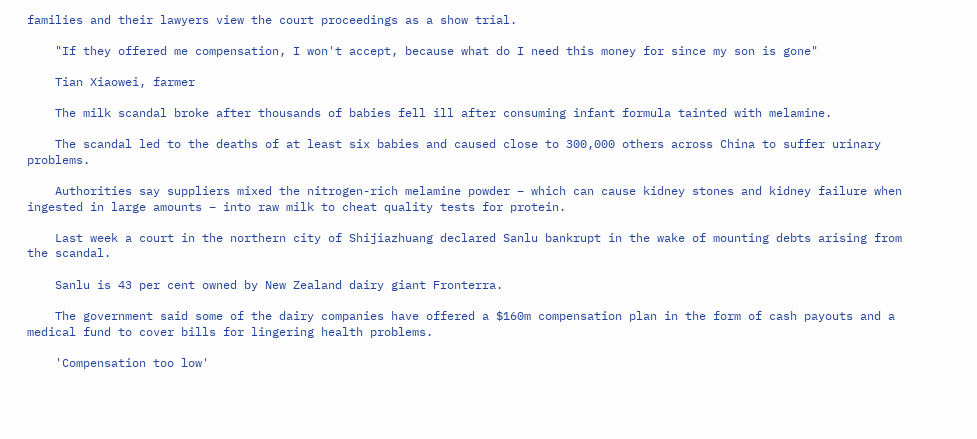families and their lawyers view the court proceedings as a show trial.

    "If they offered me compensation, I won't accept, because what do I need this money for since my son is gone"

    Tian Xiaowei, farmer

    The milk scandal broke after thousands of babies fell ill after consuming infant formula tainted with melamine.

    The scandal led to the deaths of at least six babies and caused close to 300,000 others across China to suffer urinary problems.

    Authorities say suppliers mixed the nitrogen-rich melamine powder – which can cause kidney stones and kidney failure when ingested in large amounts – into raw milk to cheat quality tests for protein.

    Last week a court in the northern city of Shijiazhuang declared Sanlu bankrupt in the wake of mounting debts arising from the scandal.

    Sanlu is 43 per cent owned by New Zealand dairy giant Fronterra.

    The government said some of the dairy companies have offered a $160m compensation plan in the form of cash payouts and a medical fund to cover bills for lingering health problems.

    'Compensation too low'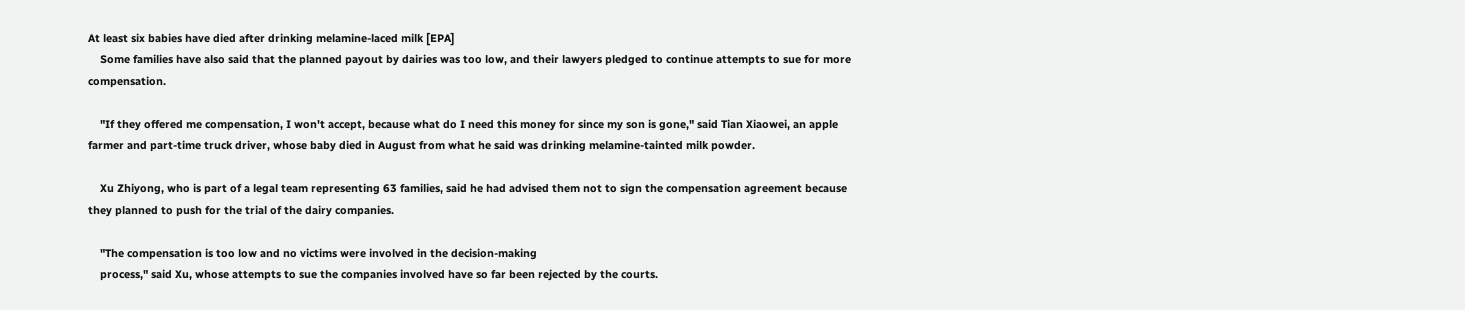At least six babies have died after drinking melamine-laced milk [EPA]
    Some families have also said that the planned payout by dairies was too low, and their lawyers pledged to continue attempts to sue for more compensation.

    "If they offered me compensation, I won't accept, because what do I need this money for since my son is gone," said Tian Xiaowei, an apple farmer and part-time truck driver, whose baby died in August from what he said was drinking melamine-tainted milk powder.

    Xu Zhiyong, who is part of a legal team representing 63 families, said he had advised them not to sign the compensation agreement because they planned to push for the trial of the dairy companies.

    "The compensation is too low and no victims were involved in the decision-making
    process," said Xu, whose attempts to sue the companies involved have so far been rejected by the courts.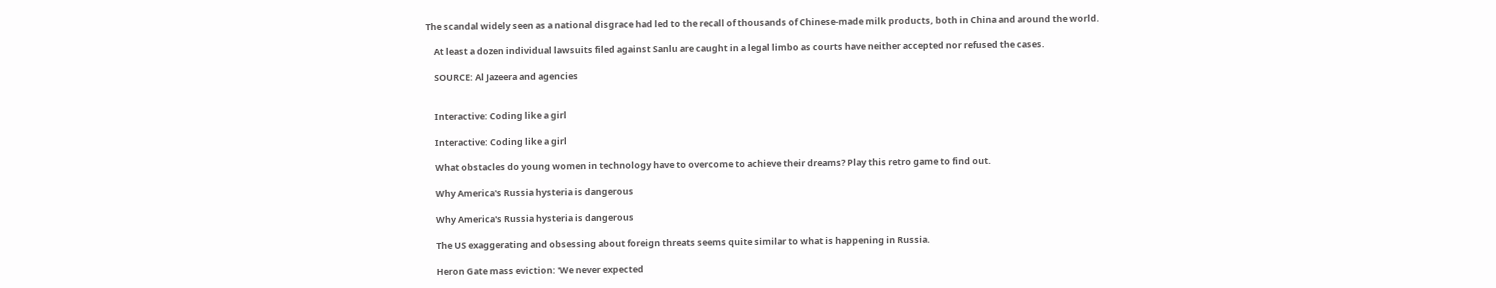The scandal widely seen as a national disgrace had led to the recall of thousands of Chinese-made milk products, both in China and around the world.

    At least a dozen individual lawsuits filed against Sanlu are caught in a legal limbo as courts have neither accepted nor refused the cases.

    SOURCE: Al Jazeera and agencies


    Interactive: Coding like a girl

    Interactive: Coding like a girl

    What obstacles do young women in technology have to overcome to achieve their dreams? Play this retro game to find out.

    Why America's Russia hysteria is dangerous

    Why America's Russia hysteria is dangerous

    The US exaggerating and obsessing about foreign threats seems quite similar to what is happening in Russia.

    Heron Gate mass eviction: 'We never expected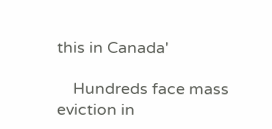this in Canada'

    Hundreds face mass eviction in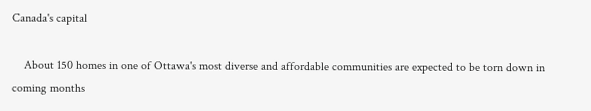Canada's capital

    About 150 homes in one of Ottawa's most diverse and affordable communities are expected to be torn down in coming months